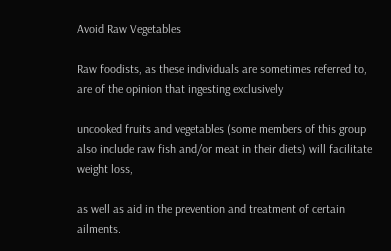Avoid Raw Vegetables

Raw foodists, as these individuals are sometimes referred to, are of the opinion that ingesting exclusively

uncooked fruits and vegetables (some members of this group also include raw fish and/or meat in their diets) will facilitate weight loss,

as well as aid in the prevention and treatment of certain ailments.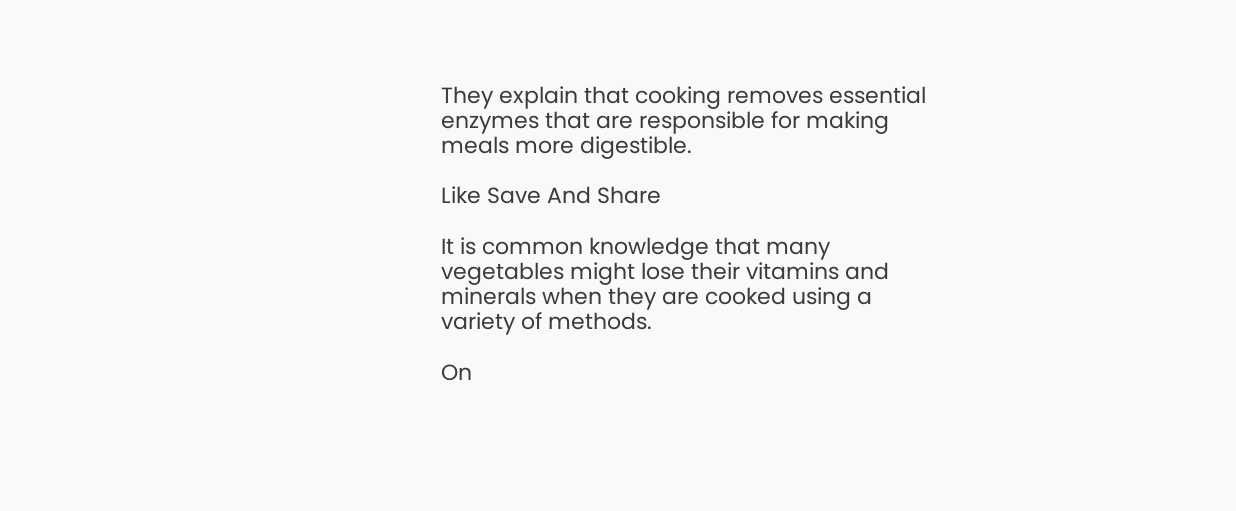They explain that cooking removes essential enzymes that are responsible for making meals more digestible.

Like Save And Share

It is common knowledge that many vegetables might lose their vitamins and minerals when they are cooked using a variety of methods.

On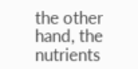the other hand, the nutrients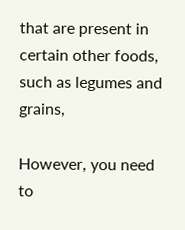that are present in certain other foods, such as legumes and grains,

However, you need to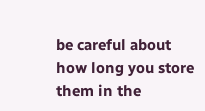be careful about how long you store them in the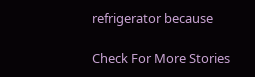refrigerator because

Check For More Stories